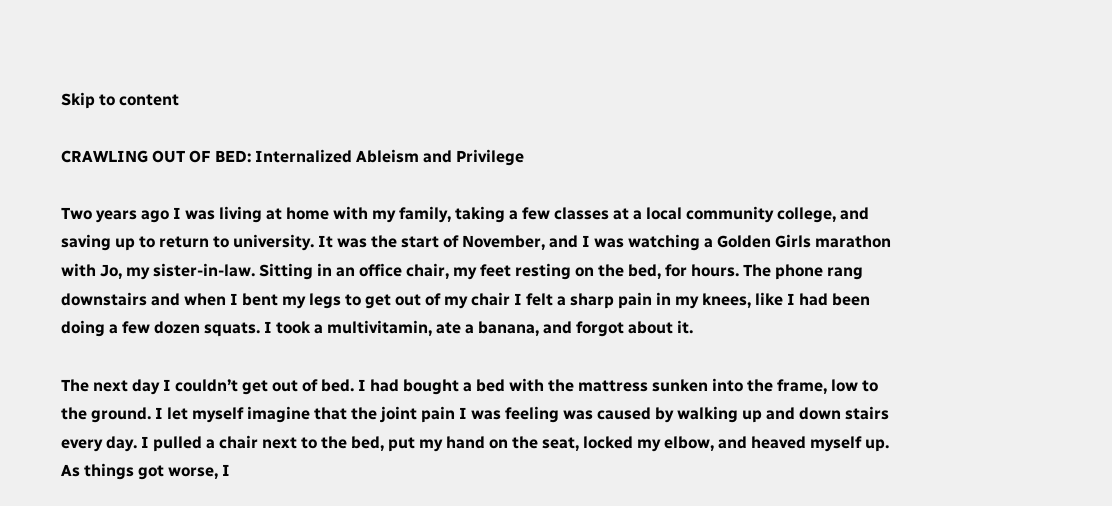Skip to content

CRAWLING OUT OF BED: Internalized Ableism and Privilege

Two years ago I was living at home with my family, taking a few classes at a local community college, and saving up to return to university. It was the start of November, and I was watching a Golden Girls marathon with Jo, my sister-in-law. Sitting in an office chair, my feet resting on the bed, for hours. The phone rang downstairs and when I bent my legs to get out of my chair I felt a sharp pain in my knees, like I had been doing a few dozen squats. I took a multivitamin, ate a banana, and forgot about it.

The next day I couldn’t get out of bed. I had bought a bed with the mattress sunken into the frame, low to the ground. I let myself imagine that the joint pain I was feeling was caused by walking up and down stairs every day. I pulled a chair next to the bed, put my hand on the seat, locked my elbow, and heaved myself up. As things got worse, I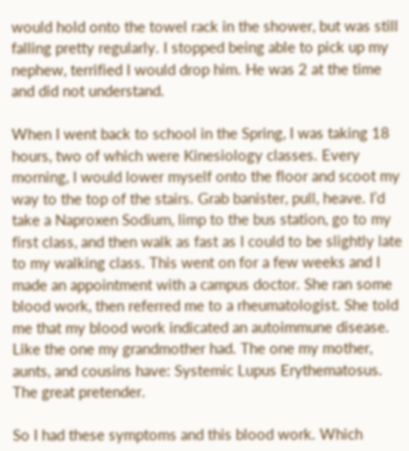would hold onto the towel rack in the shower, but was still falling pretty regularly. I stopped being able to pick up my nephew, terrified I would drop him. He was 2 at the time and did not understand.

When I went back to school in the Spring, I was taking 18 hours, two of which were Kinesiology classes. Every morning, I would lower myself onto the floor and scoot my way to the top of the stairs. Grab banister, pull, heave. I’d take a Naproxen Sodium, limp to the bus station, go to my first class, and then walk as fast as I could to be slightly late to my walking class. This went on for a few weeks and I made an appointment with a campus doctor. She ran some blood work, then referred me to a rheumatologist. She told me that my blood work indicated an autoimmune disease. Like the one my grandmother had. The one my mother, aunts, and cousins have: Systemic Lupus Erythematosus. The great pretender.

So I had these symptoms and this blood work. Which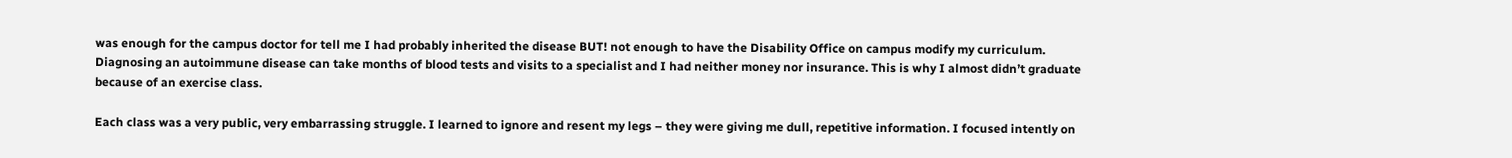was enough for the campus doctor for tell me I had probably inherited the disease BUT! not enough to have the Disability Office on campus modify my curriculum. Diagnosing an autoimmune disease can take months of blood tests and visits to a specialist and I had neither money nor insurance. This is why I almost didn’t graduate because of an exercise class.

Each class was a very public, very embarrassing struggle. I learned to ignore and resent my legs – they were giving me dull, repetitive information. I focused intently on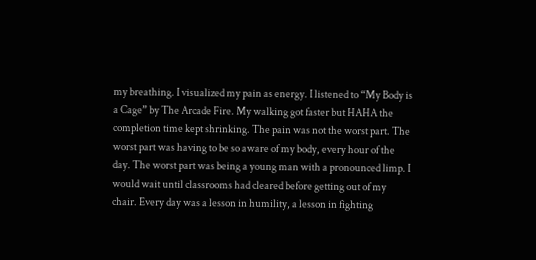my breathing. I visualized my pain as energy. I listened to “My Body is a Cage” by The Arcade Fire. My walking got faster but HAHA the completion time kept shrinking. The pain was not the worst part. The worst part was having to be so aware of my body, every hour of the day. The worst part was being a young man with a pronounced limp. I would wait until classrooms had cleared before getting out of my chair. Every day was a lesson in humility, a lesson in fighting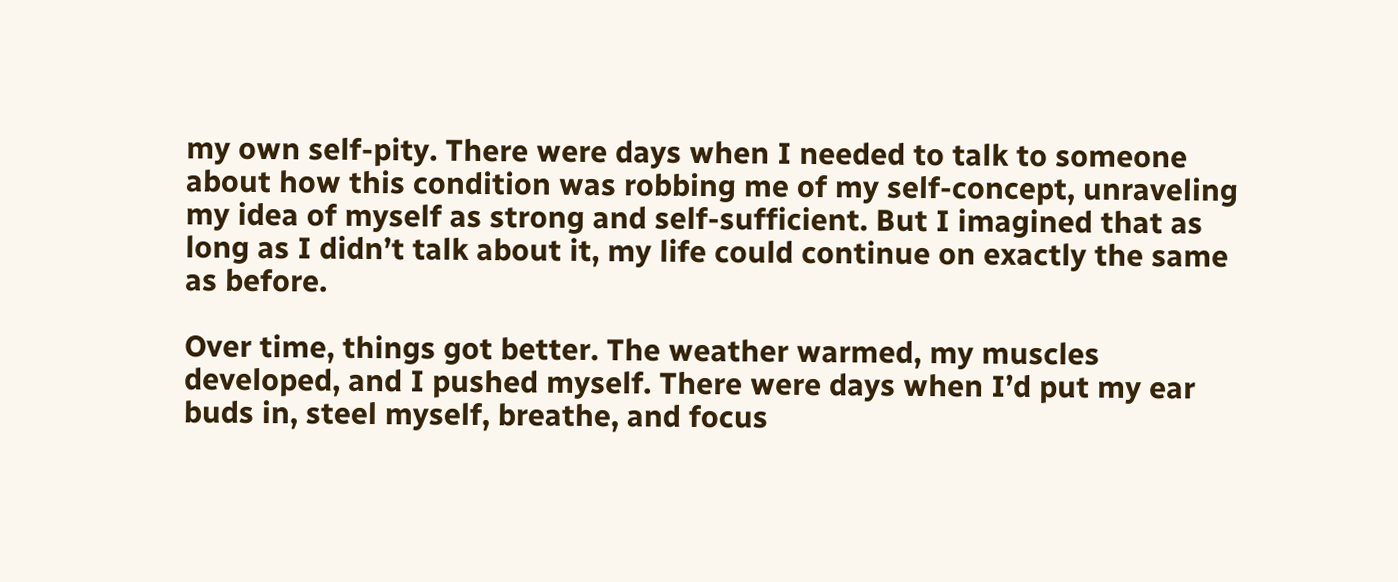my own self-pity. There were days when I needed to talk to someone about how this condition was robbing me of my self-concept, unraveling my idea of myself as strong and self-sufficient. But I imagined that as long as I didn’t talk about it, my life could continue on exactly the same as before.

Over time, things got better. The weather warmed, my muscles developed, and I pushed myself. There were days when I’d put my ear buds in, steel myself, breathe, and focus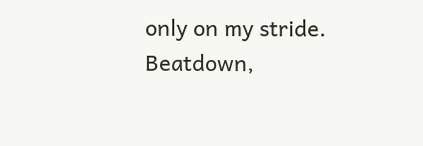only on my stride. Beatdown,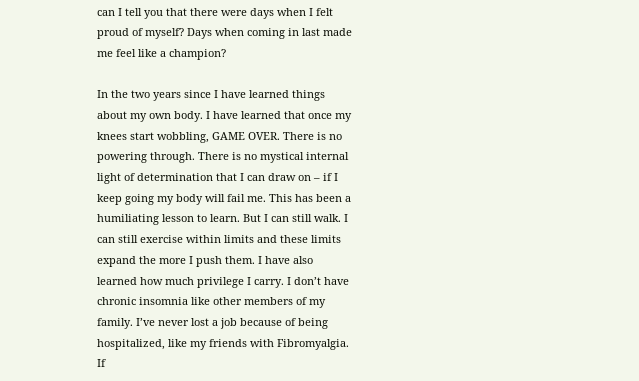can I tell you that there were days when I felt proud of myself? Days when coming in last made me feel like a champion?

In the two years since I have learned things about my own body. I have learned that once my knees start wobbling, GAME OVER. There is no powering through. There is no mystical internal light of determination that I can draw on – if I keep going my body will fail me. This has been a humiliating lesson to learn. But I can still walk. I can still exercise within limits and these limits expand the more I push them. I have also learned how much privilege I carry. I don’t have chronic insomnia like other members of my family. I’ve never lost a job because of being hospitalized, like my friends with Fibromyalgia. If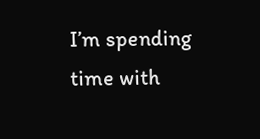I’m spending time with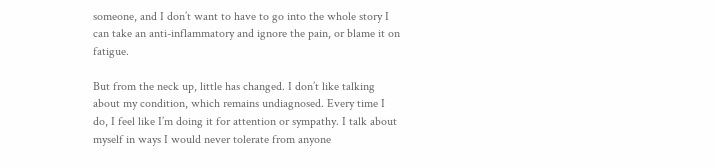someone, and I don’t want to have to go into the whole story I can take an anti-inflammatory and ignore the pain, or blame it on fatigue.

But from the neck up, little has changed. I don’t like talking about my condition, which remains undiagnosed. Every time I do, I feel like I’m doing it for attention or sympathy. I talk about myself in ways I would never tolerate from anyone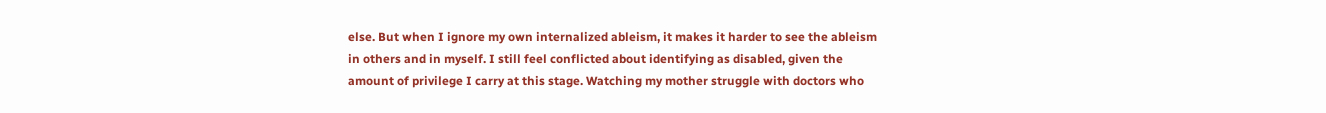else. But when I ignore my own internalized ableism, it makes it harder to see the ableism in others and in myself. I still feel conflicted about identifying as disabled, given the amount of privilege I carry at this stage. Watching my mother struggle with doctors who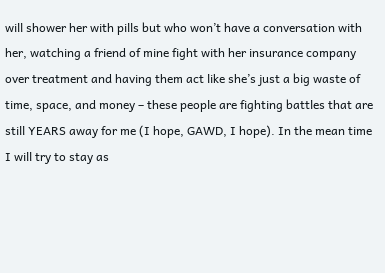will shower her with pills but who won’t have a conversation with her, watching a friend of mine fight with her insurance company over treatment and having them act like she’s just a big waste of time, space, and money – these people are fighting battles that are still YEARS away for me (I hope, GAWD, I hope). In the mean time I will try to stay as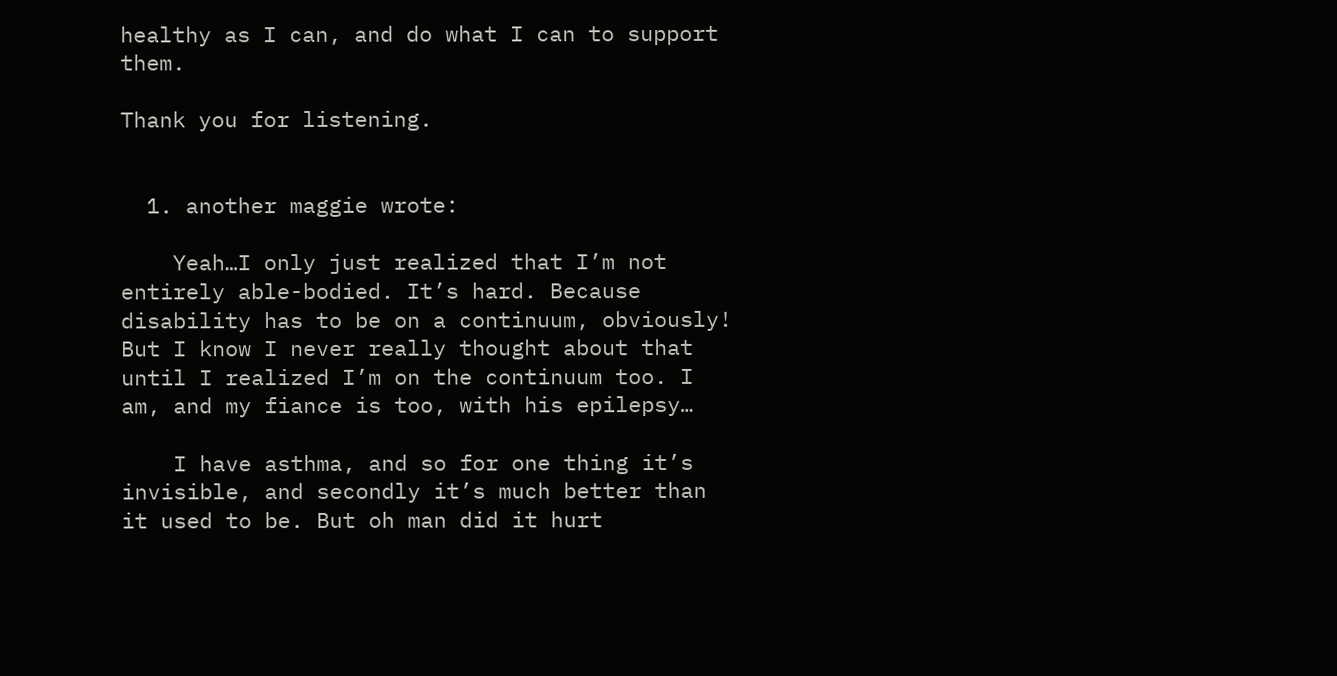healthy as I can, and do what I can to support them.

Thank you for listening.


  1. another maggie wrote:

    Yeah…I only just realized that I’m not entirely able-bodied. It’s hard. Because disability has to be on a continuum, obviously! But I know I never really thought about that until I realized I’m on the continuum too. I am, and my fiance is too, with his epilepsy…

    I have asthma, and so for one thing it’s invisible, and secondly it’s much better than it used to be. But oh man did it hurt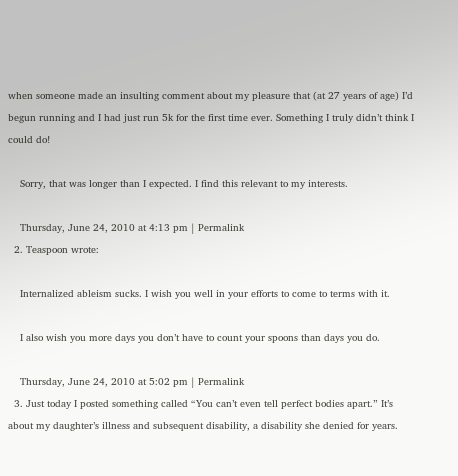when someone made an insulting comment about my pleasure that (at 27 years of age) I’d begun running and I had just run 5k for the first time ever. Something I truly didn’t think I could do!

    Sorry, that was longer than I expected. I find this relevant to my interests.

    Thursday, June 24, 2010 at 4:13 pm | Permalink
  2. Teaspoon wrote:

    Internalized ableism sucks. I wish you well in your efforts to come to terms with it.

    I also wish you more days you don’t have to count your spoons than days you do.

    Thursday, June 24, 2010 at 5:02 pm | Permalink
  3. Just today I posted something called “You can’t even tell perfect bodies apart.” It’s about my daughter’s illness and subsequent disability, a disability she denied for years.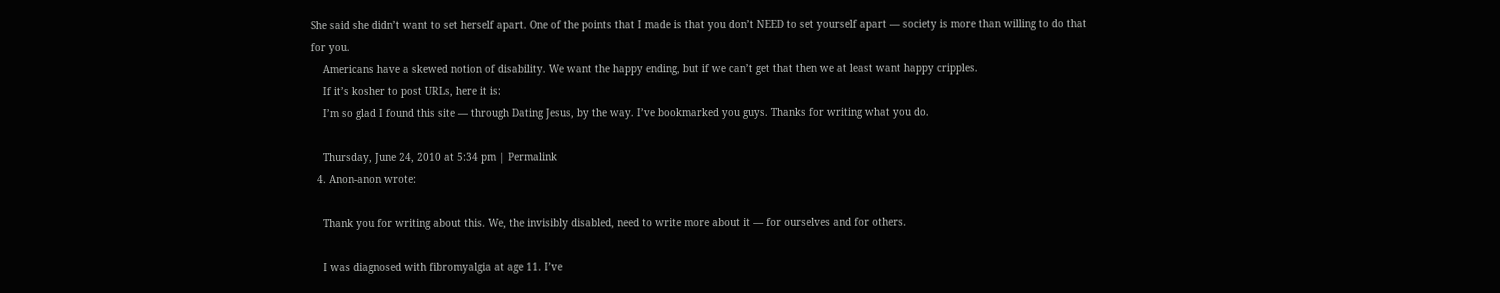She said she didn’t want to set herself apart. One of the points that I made is that you don’t NEED to set yourself apart — society is more than willing to do that for you.
    Americans have a skewed notion of disability. We want the happy ending, but if we can’t get that then we at least want happy cripples.
    If it’s kosher to post URLs, here it is:
    I’m so glad I found this site — through Dating Jesus, by the way. I’ve bookmarked you guys. Thanks for writing what you do.

    Thursday, June 24, 2010 at 5:34 pm | Permalink
  4. Anon-anon wrote:

    Thank you for writing about this. We, the invisibly disabled, need to write more about it — for ourselves and for others.

    I was diagnosed with fibromyalgia at age 11. I’ve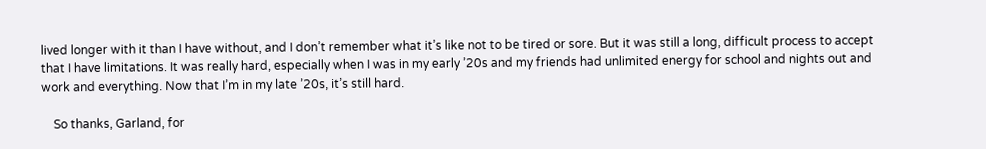lived longer with it than I have without, and I don’t remember what it’s like not to be tired or sore. But it was still a long, difficult process to accept that I have limitations. It was really hard, especially when I was in my early ’20s and my friends had unlimited energy for school and nights out and work and everything. Now that I’m in my late ’20s, it’s still hard.

    So thanks, Garland, for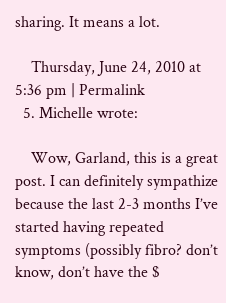sharing. It means a lot.

    Thursday, June 24, 2010 at 5:36 pm | Permalink
  5. Michelle wrote:

    Wow, Garland, this is a great post. I can definitely sympathize because the last 2-3 months I’ve started having repeated symptoms (possibly fibro? don’t know, don’t have the $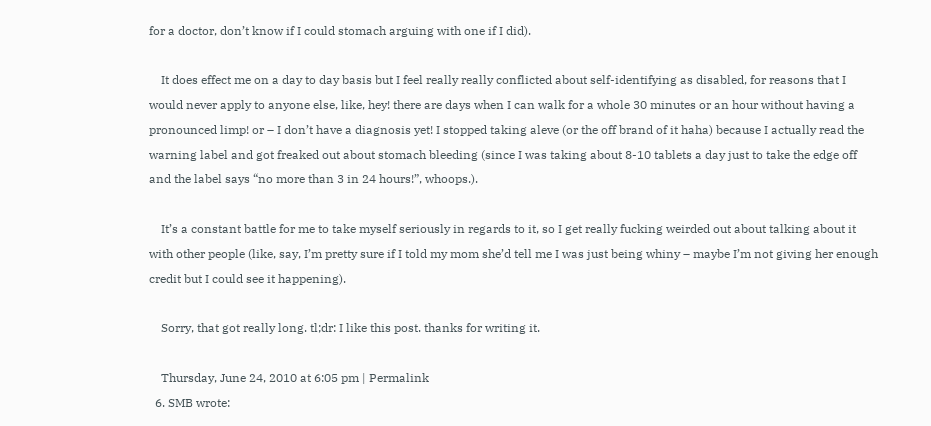for a doctor, don’t know if I could stomach arguing with one if I did).

    It does effect me on a day to day basis but I feel really really conflicted about self-identifying as disabled, for reasons that I would never apply to anyone else, like, hey! there are days when I can walk for a whole 30 minutes or an hour without having a pronounced limp! or – I don’t have a diagnosis yet! I stopped taking aleve (or the off brand of it haha) because I actually read the warning label and got freaked out about stomach bleeding (since I was taking about 8-10 tablets a day just to take the edge off and the label says “no more than 3 in 24 hours!”, whoops.).

    It’s a constant battle for me to take myself seriously in regards to it, so I get really fucking weirded out about talking about it with other people (like, say, I’m pretty sure if I told my mom she’d tell me I was just being whiny – maybe I’m not giving her enough credit but I could see it happening).

    Sorry, that got really long. tl;dr: I like this post. thanks for writing it.

    Thursday, June 24, 2010 at 6:05 pm | Permalink
  6. SMB wrote: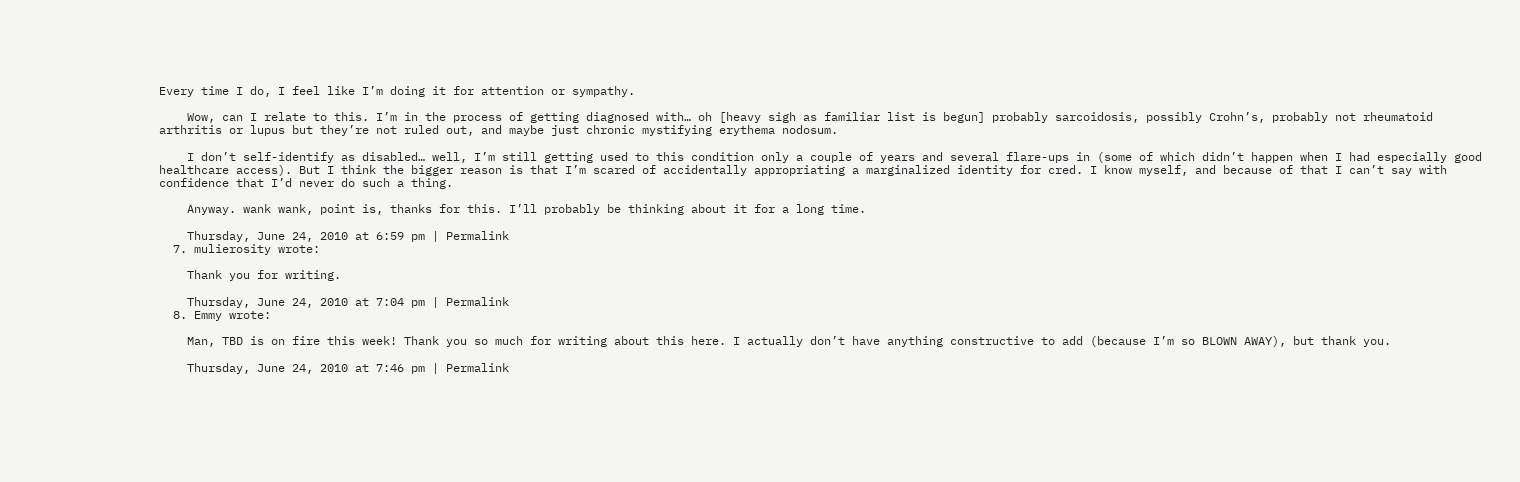Every time I do, I feel like I’m doing it for attention or sympathy.

    Wow, can I relate to this. I’m in the process of getting diagnosed with… oh [heavy sigh as familiar list is begun] probably sarcoidosis, possibly Crohn’s, probably not rheumatoid arthritis or lupus but they’re not ruled out, and maybe just chronic mystifying erythema nodosum.

    I don’t self-identify as disabled… well, I’m still getting used to this condition only a couple of years and several flare-ups in (some of which didn’t happen when I had especially good healthcare access). But I think the bigger reason is that I’m scared of accidentally appropriating a marginalized identity for cred. I know myself, and because of that I can’t say with confidence that I’d never do such a thing.

    Anyway. wank wank, point is, thanks for this. I’ll probably be thinking about it for a long time.

    Thursday, June 24, 2010 at 6:59 pm | Permalink
  7. mulierosity wrote:

    Thank you for writing.

    Thursday, June 24, 2010 at 7:04 pm | Permalink
  8. Emmy wrote:

    Man, TBD is on fire this week! Thank you so much for writing about this here. I actually don’t have anything constructive to add (because I’m so BLOWN AWAY), but thank you.

    Thursday, June 24, 2010 at 7:46 pm | Permalink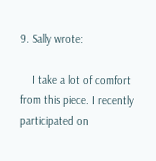9. Sally wrote:

    I take a lot of comfort from this piece. I recently participated on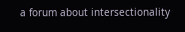a forum about intersectionality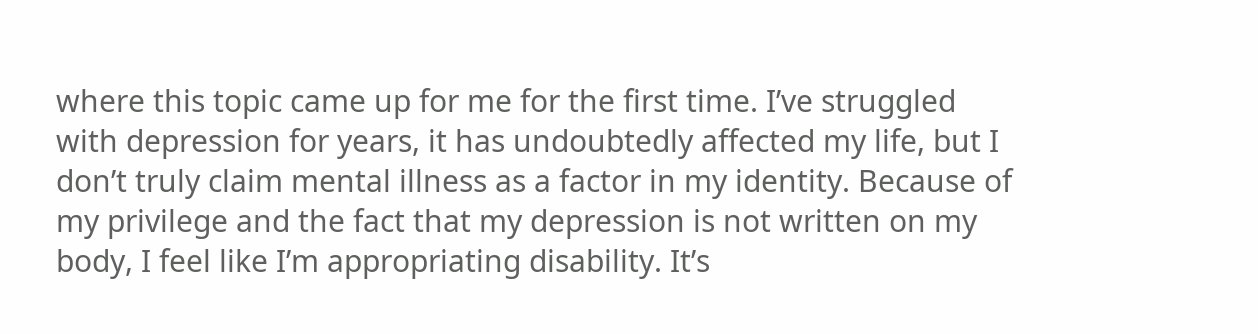where this topic came up for me for the first time. I’ve struggled with depression for years, it has undoubtedly affected my life, but I don’t truly claim mental illness as a factor in my identity. Because of my privilege and the fact that my depression is not written on my body, I feel like I’m appropriating disability. It’s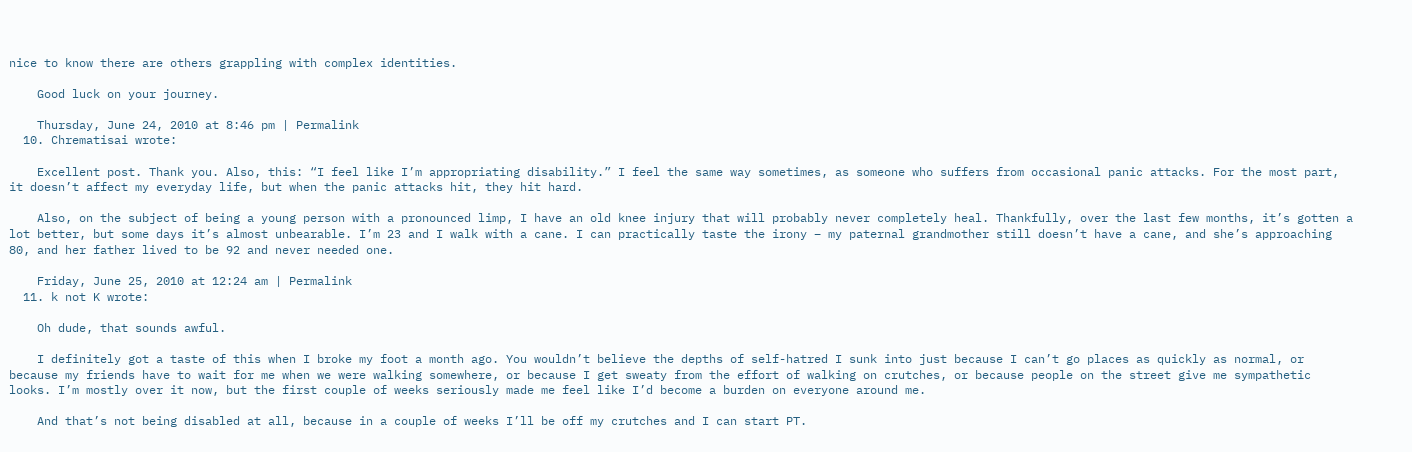nice to know there are others grappling with complex identities.

    Good luck on your journey.

    Thursday, June 24, 2010 at 8:46 pm | Permalink
  10. Chrematisai wrote:

    Excellent post. Thank you. Also, this: “I feel like I’m appropriating disability.” I feel the same way sometimes, as someone who suffers from occasional panic attacks. For the most part, it doesn’t affect my everyday life, but when the panic attacks hit, they hit hard.

    Also, on the subject of being a young person with a pronounced limp, I have an old knee injury that will probably never completely heal. Thankfully, over the last few months, it’s gotten a lot better, but some days it’s almost unbearable. I’m 23 and I walk with a cane. I can practically taste the irony – my paternal grandmother still doesn’t have a cane, and she’s approaching 80, and her father lived to be 92 and never needed one.

    Friday, June 25, 2010 at 12:24 am | Permalink
  11. k not K wrote:

    Oh dude, that sounds awful.

    I definitely got a taste of this when I broke my foot a month ago. You wouldn’t believe the depths of self-hatred I sunk into just because I can’t go places as quickly as normal, or because my friends have to wait for me when we were walking somewhere, or because I get sweaty from the effort of walking on crutches, or because people on the street give me sympathetic looks. I’m mostly over it now, but the first couple of weeks seriously made me feel like I’d become a burden on everyone around me.

    And that’s not being disabled at all, because in a couple of weeks I’ll be off my crutches and I can start PT.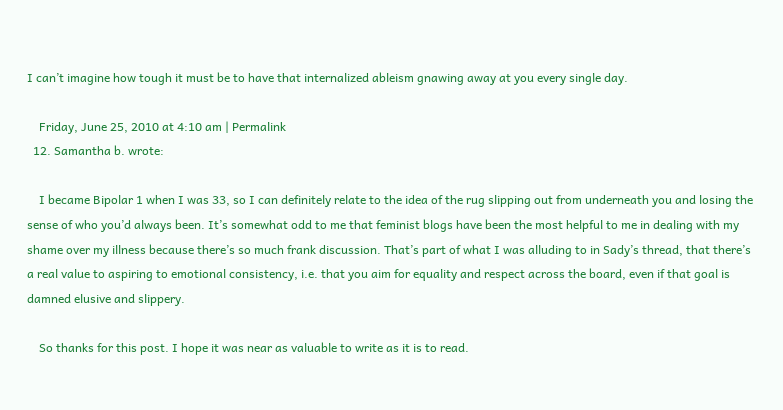I can’t imagine how tough it must be to have that internalized ableism gnawing away at you every single day.

    Friday, June 25, 2010 at 4:10 am | Permalink
  12. Samantha b. wrote:

    I became Bipolar 1 when I was 33, so I can definitely relate to the idea of the rug slipping out from underneath you and losing the sense of who you’d always been. It’s somewhat odd to me that feminist blogs have been the most helpful to me in dealing with my shame over my illness because there’s so much frank discussion. That’s part of what I was alluding to in Sady’s thread, that there’s a real value to aspiring to emotional consistency, i.e. that you aim for equality and respect across the board, even if that goal is damned elusive and slippery.

    So thanks for this post. I hope it was near as valuable to write as it is to read.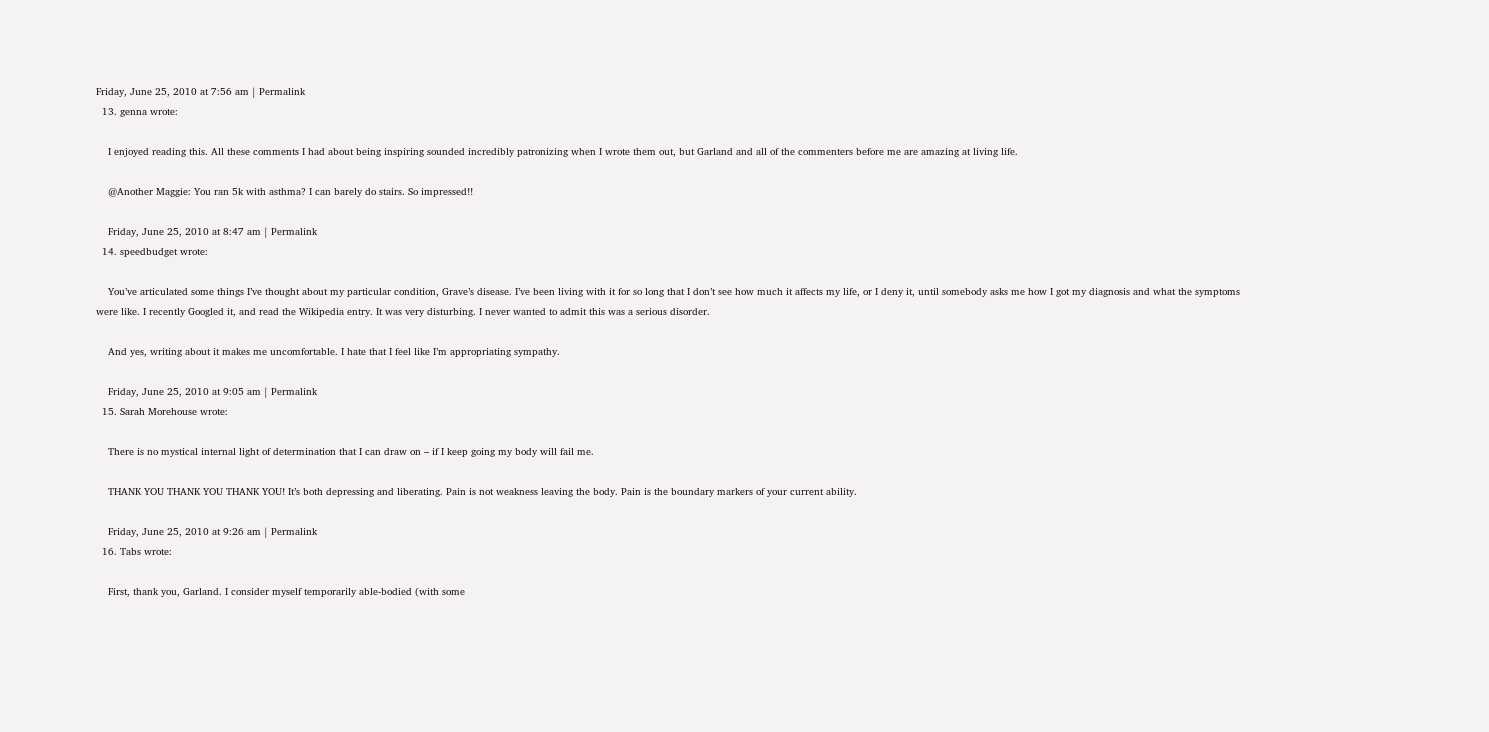Friday, June 25, 2010 at 7:56 am | Permalink
  13. genna wrote:

    I enjoyed reading this. All these comments I had about being inspiring sounded incredibly patronizing when I wrote them out, but Garland and all of the commenters before me are amazing at living life.

    @Another Maggie: You ran 5k with asthma? I can barely do stairs. So impressed!!

    Friday, June 25, 2010 at 8:47 am | Permalink
  14. speedbudget wrote:

    You’ve articulated some things I’ve thought about my particular condition, Grave’s disease. I’ve been living with it for so long that I don’t see how much it affects my life, or I deny it, until somebody asks me how I got my diagnosis and what the symptoms were like. I recently Googled it, and read the Wikipedia entry. It was very disturbing. I never wanted to admit this was a serious disorder.

    And yes, writing about it makes me uncomfortable. I hate that I feel like I’m appropriating sympathy.

    Friday, June 25, 2010 at 9:05 am | Permalink
  15. Sarah Morehouse wrote:

    There is no mystical internal light of determination that I can draw on – if I keep going my body will fail me.

    THANK YOU THANK YOU THANK YOU! It’s both depressing and liberating. Pain is not weakness leaving the body. Pain is the boundary markers of your current ability.

    Friday, June 25, 2010 at 9:26 am | Permalink
  16. Tabs wrote:

    First, thank you, Garland. I consider myself temporarily able-bodied (with some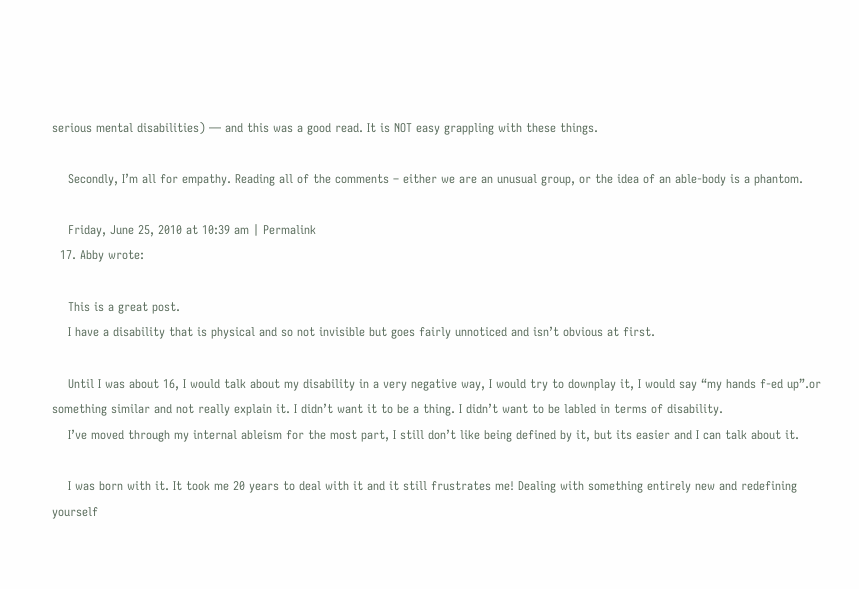serious mental disabilities) — and this was a good read. It is NOT easy grappling with these things.

    Secondly, I’m all for empathy. Reading all of the comments – either we are an unusual group, or the idea of an able-body is a phantom.

    Friday, June 25, 2010 at 10:39 am | Permalink
  17. Abby wrote:

    This is a great post.
    I have a disability that is physical and so not invisible but goes fairly unnoticed and isn’t obvious at first.

    Until I was about 16, I would talk about my disability in a very negative way, I would try to downplay it, I would say “my hands f-ed up”.or something similar and not really explain it. I didn’t want it to be a thing. I didn’t want to be labled in terms of disability.
    I’ve moved through my internal ableism for the most part, I still don’t like being defined by it, but its easier and I can talk about it.

    I was born with it. It took me 20 years to deal with it and it still frustrates me! Dealing with something entirely new and redefining yourself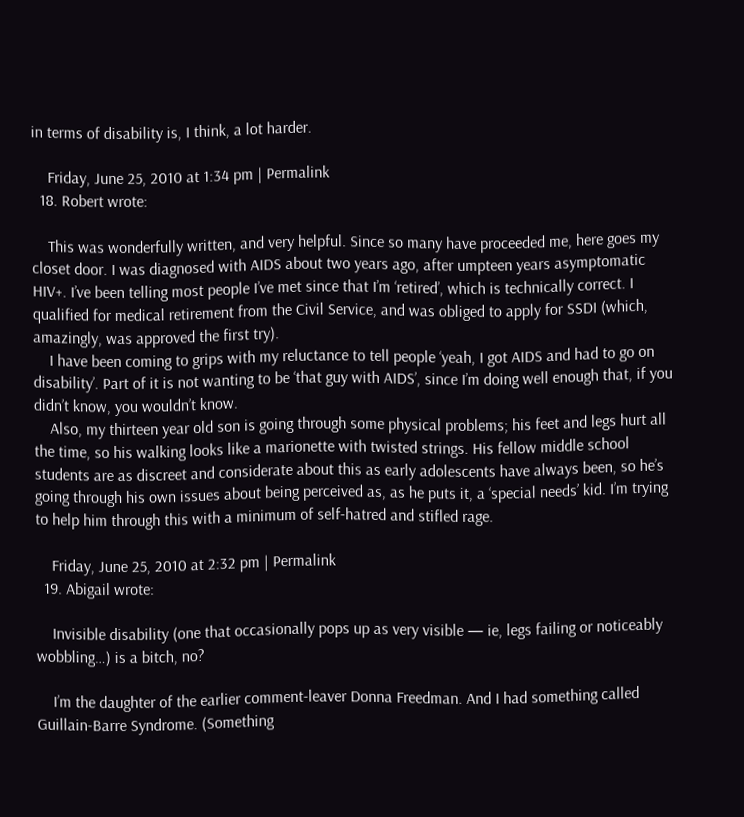in terms of disability is, I think, a lot harder.

    Friday, June 25, 2010 at 1:34 pm | Permalink
  18. Robert wrote:

    This was wonderfully written, and very helpful. Since so many have proceeded me, here goes my closet door. I was diagnosed with AIDS about two years ago, after umpteen years asymptomatic HIV+. I’ve been telling most people I’ve met since that I’m ‘retired’, which is technically correct. I qualified for medical retirement from the Civil Service, and was obliged to apply for SSDI (which, amazingly, was approved the first try).
    I have been coming to grips with my reluctance to tell people ‘yeah, I got AIDS and had to go on disability’. Part of it is not wanting to be ‘that guy with AIDS’, since I’m doing well enough that, if you didn’t know, you wouldn’t know.
    Also, my thirteen year old son is going through some physical problems; his feet and legs hurt all the time, so his walking looks like a marionette with twisted strings. His fellow middle school students are as discreet and considerate about this as early adolescents have always been, so he’s going through his own issues about being perceived as, as he puts it, a ‘special needs’ kid. I’m trying to help him through this with a minimum of self-hatred and stifled rage.

    Friday, June 25, 2010 at 2:32 pm | Permalink
  19. Abigail wrote:

    Invisible disability (one that occasionally pops up as very visible — ie, legs failing or noticeably wobbling…) is a bitch, no?

    I’m the daughter of the earlier comment-leaver Donna Freedman. And I had something called Guillain-Barre Syndrome. (Something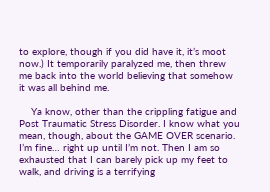to explore, though if you did have it, it’s moot now.) It temporarily paralyzed me, then threw me back into the world believing that somehow it was all behind me.

    Ya know, other than the crippling fatigue and Post Traumatic Stress Disorder. I know what you mean, though, about the GAME OVER scenario. I’m fine… right up until I’m not. Then I am so exhausted that I can barely pick up my feet to walk, and driving is a terrifying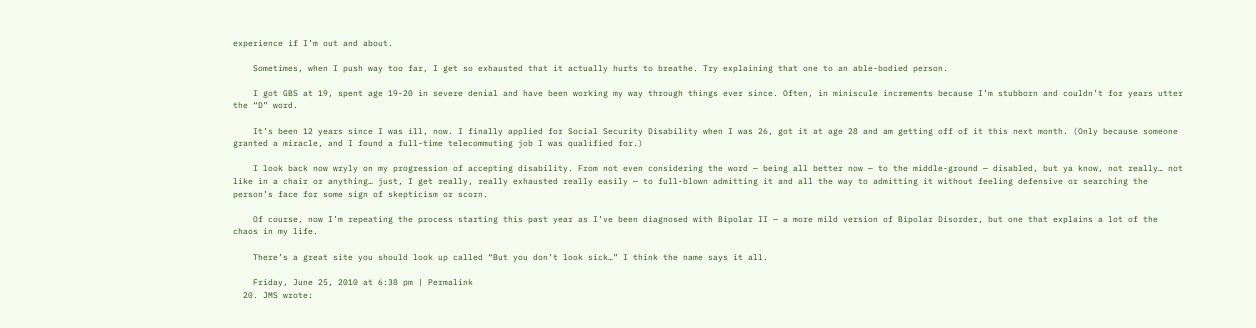experience if I’m out and about.

    Sometimes, when I push way too far, I get so exhausted that it actually hurts to breathe. Try explaining that one to an able-bodied person.

    I got GBS at 19, spent age 19-20 in severe denial and have been working my way through things ever since. Often, in miniscule increments because I’m stubborn and couldn’t for years utter the “D” word.

    It’s been 12 years since I was ill, now. I finally applied for Social Security Disability when I was 26, got it at age 28 and am getting off of it this next month. (Only because someone granted a miracle, and I found a full-time telecommuting job I was qualified for.)

    I look back now wryly on my progression of accepting disability. From not even considering the word — being all better now — to the middle-ground — disabled, but ya know, not really… not like in a chair or anything… just, I get really, really exhausted really easily — to full-blown admitting it and all the way to admitting it without feeling defensive or searching the person’s face for some sign of skepticism or scorn.

    Of course, now I’m repeating the process starting this past year as I’ve been diagnosed with Bipolar II — a more mild version of Bipolar Disorder, but one that explains a lot of the chaos in my life.

    There’s a great site you should look up called “But you don’t look sick…” I think the name says it all.

    Friday, June 25, 2010 at 6:38 pm | Permalink
  20. JMS wrote: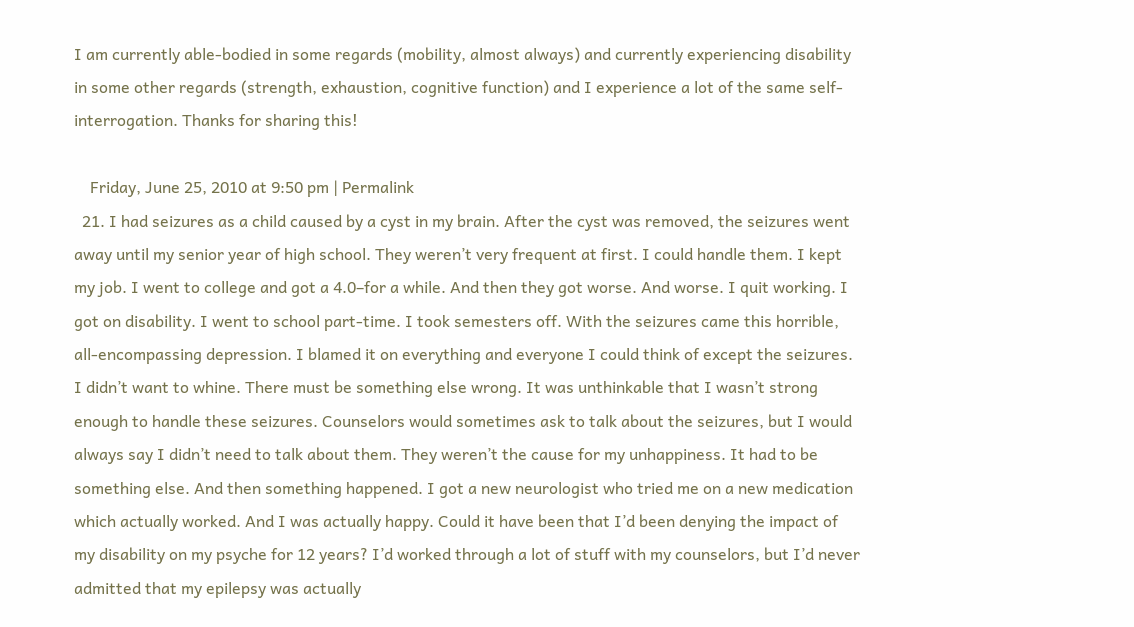I am currently able-bodied in some regards (mobility, almost always) and currently experiencing disability in some other regards (strength, exhaustion, cognitive function) and I experience a lot of the same self-interrogation. Thanks for sharing this!

    Friday, June 25, 2010 at 9:50 pm | Permalink
  21. I had seizures as a child caused by a cyst in my brain. After the cyst was removed, the seizures went away until my senior year of high school. They weren’t very frequent at first. I could handle them. I kept my job. I went to college and got a 4.0–for a while. And then they got worse. And worse. I quit working. I got on disability. I went to school part-time. I took semesters off. With the seizures came this horrible, all-encompassing depression. I blamed it on everything and everyone I could think of except the seizures. I didn’t want to whine. There must be something else wrong. It was unthinkable that I wasn’t strong enough to handle these seizures. Counselors would sometimes ask to talk about the seizures, but I would always say I didn’t need to talk about them. They weren’t the cause for my unhappiness. It had to be something else. And then something happened. I got a new neurologist who tried me on a new medication which actually worked. And I was actually happy. Could it have been that I’d been denying the impact of my disability on my psyche for 12 years? I’d worked through a lot of stuff with my counselors, but I’d never admitted that my epilepsy was actually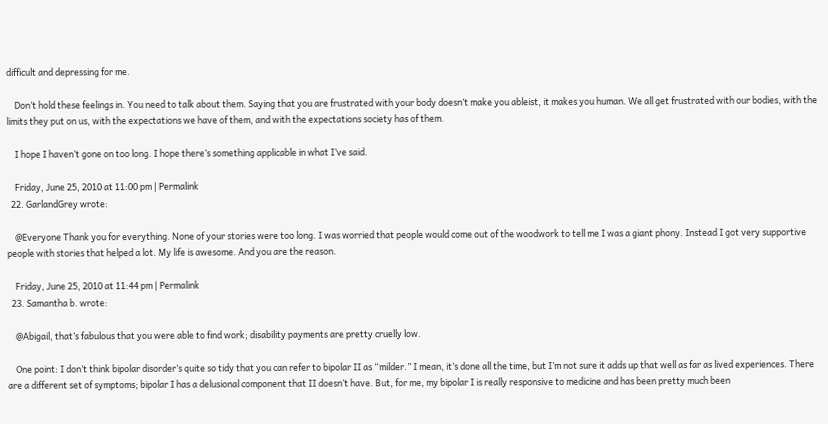difficult and depressing for me.

    Don’t hold these feelings in. You need to talk about them. Saying that you are frustrated with your body doesn’t make you ableist, it makes you human. We all get frustrated with our bodies, with the limits they put on us, with the expectations we have of them, and with the expectations society has of them.

    I hope I haven’t gone on too long. I hope there’s something applicable in what I’ve said.

    Friday, June 25, 2010 at 11:00 pm | Permalink
  22. GarlandGrey wrote:

    @Everyone Thank you for everything. None of your stories were too long. I was worried that people would come out of the woodwork to tell me I was a giant phony. Instead I got very supportive people with stories that helped a lot. My life is awesome. And you are the reason.

    Friday, June 25, 2010 at 11:44 pm | Permalink
  23. Samantha b. wrote:

    @Abigail, that’s fabulous that you were able to find work; disability payments are pretty cruelly low.

    One point: I don’t think bipolar disorder’s quite so tidy that you can refer to bipolar II as “milder.” I mean, it’s done all the time, but I’m not sure it adds up that well as far as lived experiences. There are a different set of symptoms; bipolar I has a delusional component that II doesn’t have. But, for me, my bipolar I is really responsive to medicine and has been pretty much been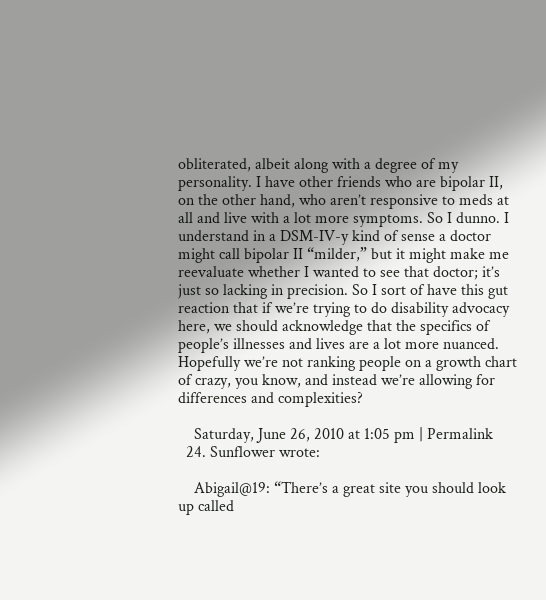obliterated, albeit along with a degree of my personality. I have other friends who are bipolar II, on the other hand, who aren’t responsive to meds at all and live with a lot more symptoms. So I dunno. I understand in a DSM-IV-y kind of sense a doctor might call bipolar II “milder,” but it might make me reevaluate whether I wanted to see that doctor; it’s just so lacking in precision. So I sort of have this gut reaction that if we’re trying to do disability advocacy here, we should acknowledge that the specifics of people’s illnesses and lives are a lot more nuanced. Hopefully we’re not ranking people on a growth chart of crazy, you know, and instead we’re allowing for differences and complexities?

    Saturday, June 26, 2010 at 1:05 pm | Permalink
  24. Sunflower wrote:

    Abigail@19: “There’s a great site you should look up called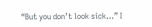“But you don’t look sick…” I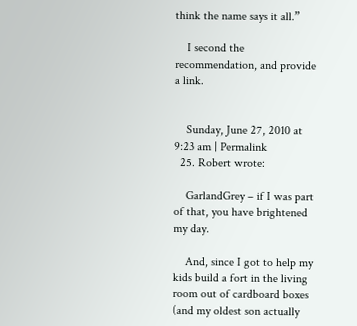think the name says it all.”

    I second the recommendation, and provide a link.


    Sunday, June 27, 2010 at 9:23 am | Permalink
  25. Robert wrote:

    GarlandGrey – if I was part of that, you have brightened my day.

    And, since I got to help my kids build a fort in the living room out of cardboard boxes (and my oldest son actually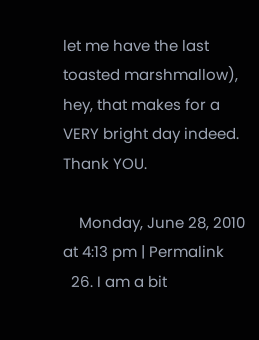let me have the last toasted marshmallow), hey, that makes for a VERY bright day indeed. Thank YOU.

    Monday, June 28, 2010 at 4:13 pm | Permalink
  26. I am a bit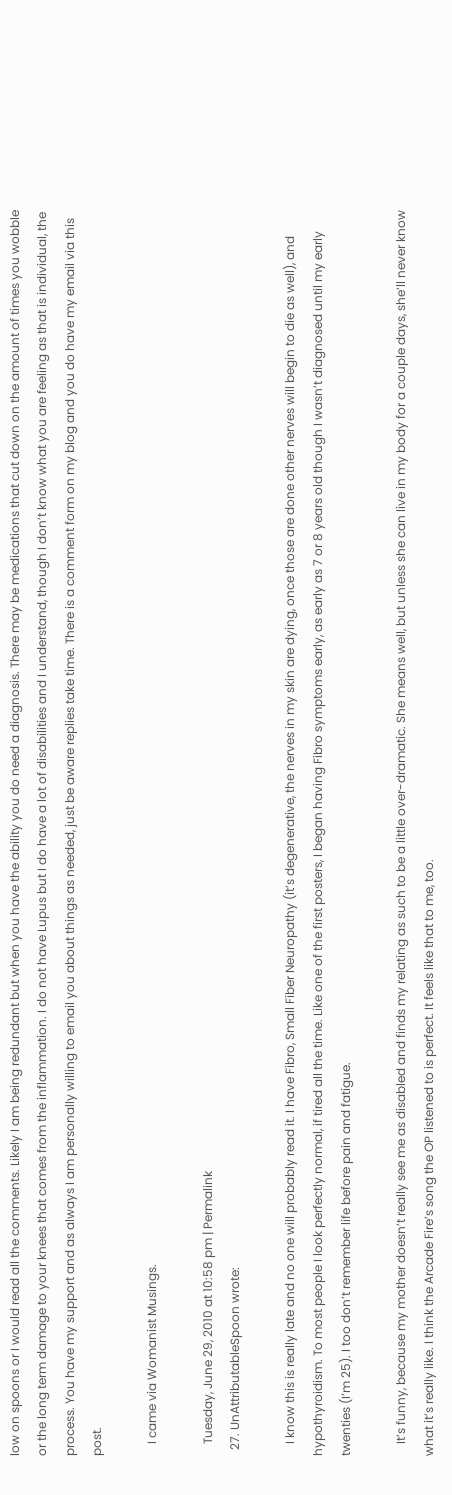low on spoons or I would read all the comments. Likely I am being redundant but when you have the ability you do need a diagnosis. There may be medications that cut down on the amount of times you wobble or the long term damage to your knees that comes from the inflammation. I do not have Lupus but I do have a lot of disabilities and I understand, though I don’t know what you are feeling as that is individual, the process. You have my support and as always I am personally willing to email you about things as needed, just be aware replies take time. There is a comment form on my blog and you do have my email via this post.

    I came via Womanist Musings.

    Tuesday, June 29, 2010 at 10:58 pm | Permalink
  27. UnAttributableSpoon wrote:

    I know this is really late and no one will probably read it. I have Fibro, Small Fiber Neuropathy (it’s degenerative, the nerves in my skin are dying, once those are done other nerves will begin to die as well), and hypothyroidism. To most people I look perfectly normal, if tired all the time. Like one of the first posters, I began having Fibro symptoms early, as early as 7 or 8 years old though I wasn’t diagnosed until my early twenties (I’m 25). I too don’t remember life before pain and fatigue.

    It’s funny, because my mother doesn’t really see me as disabled and finds my relating as such to be a little over-dramatic. She means well, but unless she can live in my body for a couple days, she’ll never know what it’s really like. I think the Arcade Fire’s song the OP listened to is perfect. It feels like that to me, too.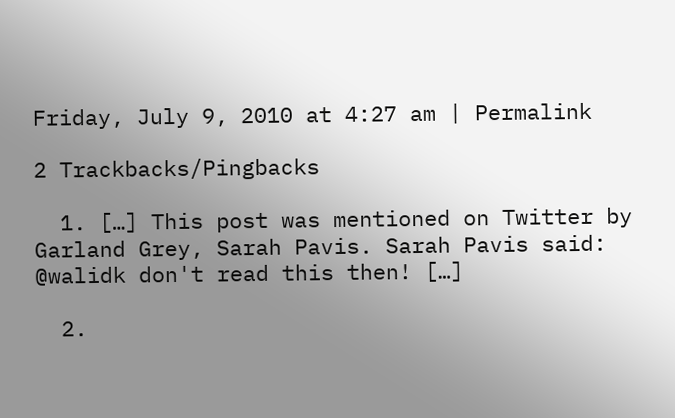Friday, July 9, 2010 at 4:27 am | Permalink

2 Trackbacks/Pingbacks

  1. […] This post was mentioned on Twitter by Garland Grey, Sarah Pavis. Sarah Pavis said: @walidk don't read this then! […]

  2.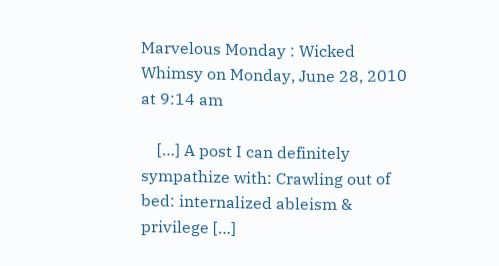Marvelous Monday : Wicked Whimsy on Monday, June 28, 2010 at 9:14 am

    […] A post I can definitely sympathize with: Crawling out of bed: internalized ableism & privilege […]